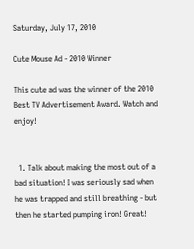Saturday, July 17, 2010

Cute Mouse Ad - 2010 Winner

This cute ad was the winner of the 2010 Best TV Advertisement Award. Watch and enjoy!


  1. Talk about making the most out of a bad situation! I was seriously sad when he was trapped and still breathing - but then he started pumping iron! Great!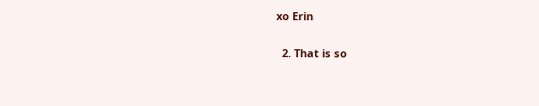xo Erin

  2. That is so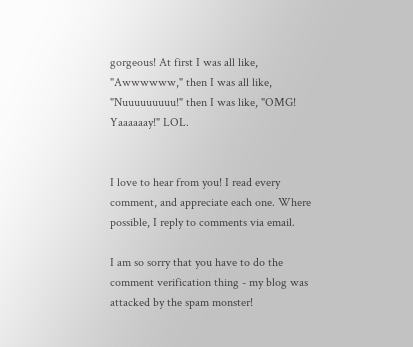gorgeous! At first I was all like, "Awwwwww," then I was all like, "Nuuuuuuuuu!" then I was like, "OMG! Yaaaaaay!" LOL.


I love to hear from you! I read every comment, and appreciate each one. Where possible, I reply to comments via email.

I am so sorry that you have to do the comment verification thing - my blog was attacked by the spam monster!